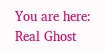You are here: Real Ghost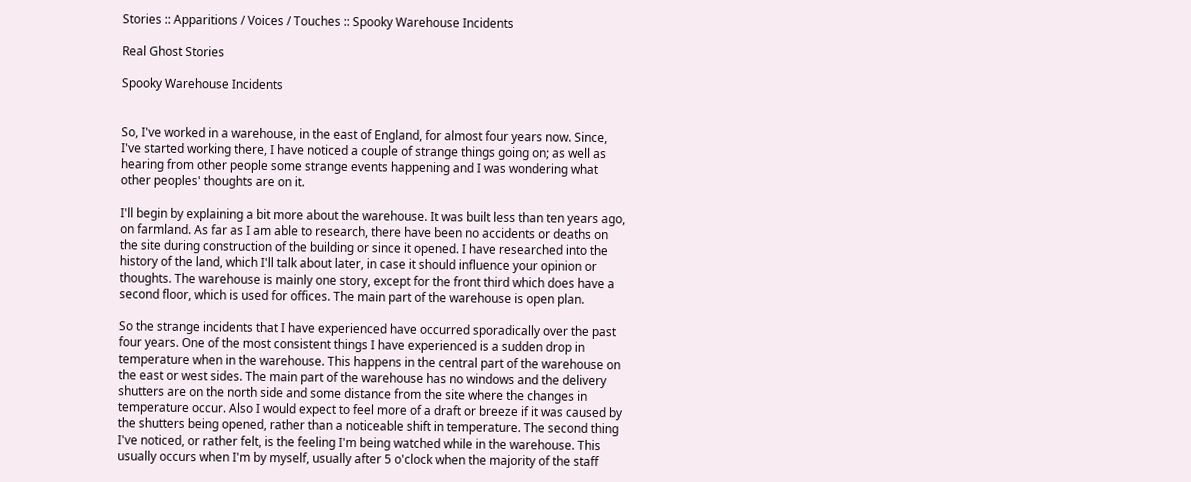Stories :: Apparitions / Voices / Touches :: Spooky Warehouse Incidents

Real Ghost Stories

Spooky Warehouse Incidents


So, I've worked in a warehouse, in the east of England, for almost four years now. Since, I've started working there, I have noticed a couple of strange things going on; as well as hearing from other people some strange events happening and I was wondering what other peoples' thoughts are on it.

I'll begin by explaining a bit more about the warehouse. It was built less than ten years ago, on farmland. As far as I am able to research, there have been no accidents or deaths on the site during construction of the building or since it opened. I have researched into the history of the land, which I'll talk about later, in case it should influence your opinion or thoughts. The warehouse is mainly one story, except for the front third which does have a second floor, which is used for offices. The main part of the warehouse is open plan.

So the strange incidents that I have experienced have occurred sporadically over the past four years. One of the most consistent things I have experienced is a sudden drop in temperature when in the warehouse. This happens in the central part of the warehouse on the east or west sides. The main part of the warehouse has no windows and the delivery shutters are on the north side and some distance from the site where the changes in temperature occur. Also I would expect to feel more of a draft or breeze if it was caused by the shutters being opened, rather than a noticeable shift in temperature. The second thing I've noticed, or rather felt, is the feeling I'm being watched while in the warehouse. This usually occurs when I'm by myself, usually after 5 o'clock when the majority of the staff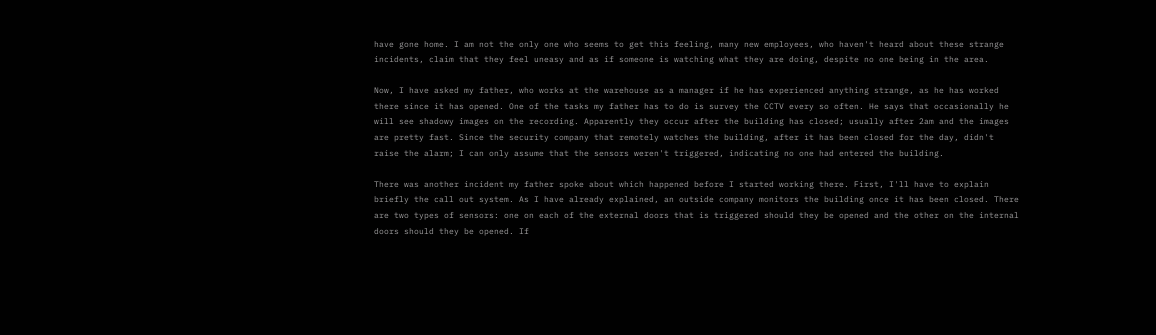have gone home. I am not the only one who seems to get this feeling, many new employees, who haven't heard about these strange incidents, claim that they feel uneasy and as if someone is watching what they are doing, despite no one being in the area.

Now, I have asked my father, who works at the warehouse as a manager if he has experienced anything strange, as he has worked there since it has opened. One of the tasks my father has to do is survey the CCTV every so often. He says that occasionally he will see shadowy images on the recording. Apparently they occur after the building has closed; usually after 2am and the images are pretty fast. Since the security company that remotely watches the building, after it has been closed for the day, didn't raise the alarm; I can only assume that the sensors weren't triggered, indicating no one had entered the building.

There was another incident my father spoke about which happened before I started working there. First, I'll have to explain briefly the call out system. As I have already explained, an outside company monitors the building once it has been closed. There are two types of sensors: one on each of the external doors that is triggered should they be opened and the other on the internal doors should they be opened. If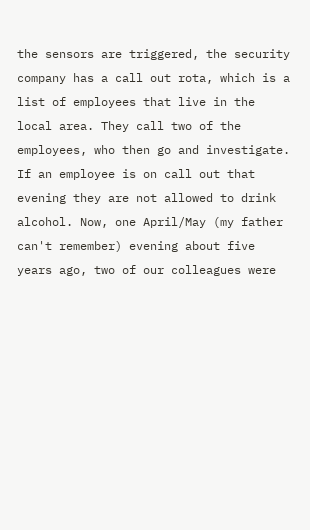the sensors are triggered, the security company has a call out rota, which is a list of employees that live in the local area. They call two of the employees, who then go and investigate. If an employee is on call out that evening they are not allowed to drink alcohol. Now, one April/May (my father can't remember) evening about five years ago, two of our colleagues were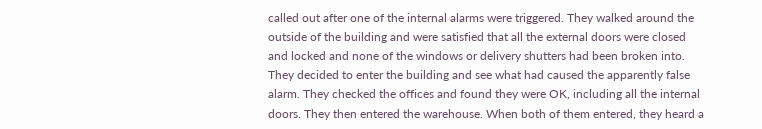called out after one of the internal alarms were triggered. They walked around the outside of the building and were satisfied that all the external doors were closed and locked and none of the windows or delivery shutters had been broken into. They decided to enter the building and see what had caused the apparently false alarm. They checked the offices and found they were OK, including all the internal doors. They then entered the warehouse. When both of them entered, they heard a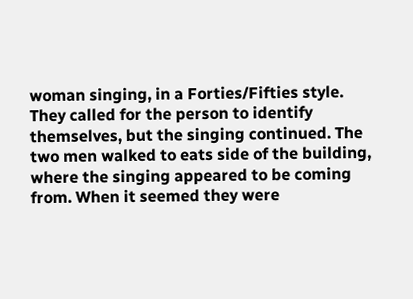woman singing, in a Forties/Fifties style. They called for the person to identify themselves, but the singing continued. The two men walked to eats side of the building, where the singing appeared to be coming from. When it seemed they were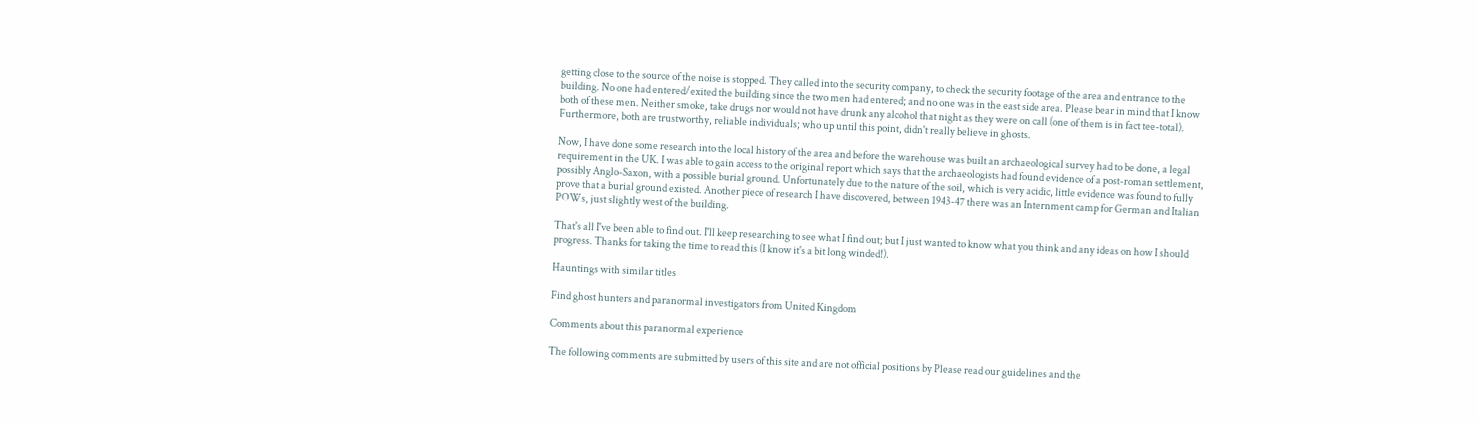getting close to the source of the noise is stopped. They called into the security company, to check the security footage of the area and entrance to the building. No one had entered/exited the building since the two men had entered; and no one was in the east side area. Please bear in mind that I know both of these men. Neither smoke, take drugs nor would not have drunk any alcohol that night as they were on call (one of them is in fact tee-total). Furthermore, both are trustworthy, reliable individuals; who up until this point, didn't really believe in ghosts.

Now, I have done some research into the local history of the area and before the warehouse was built an archaeological survey had to be done, a legal requirement in the UK. I was able to gain access to the original report which says that the archaeologists had found evidence of a post-roman settlement, possibly Anglo-Saxon, with a possible burial ground. Unfortunately due to the nature of the soil, which is very acidic, little evidence was found to fully prove that a burial ground existed. Another piece of research I have discovered, between 1943-47 there was an Internment camp for German and Italian POWs, just slightly west of the building.

That's all I've been able to find out. I'll keep researching to see what I find out; but I just wanted to know what you think and any ideas on how I should progress. Thanks for taking the time to read this (I know it's a bit long winded!).

Hauntings with similar titles

Find ghost hunters and paranormal investigators from United Kingdom

Comments about this paranormal experience

The following comments are submitted by users of this site and are not official positions by Please read our guidelines and the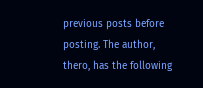previous posts before posting. The author, thero, has the following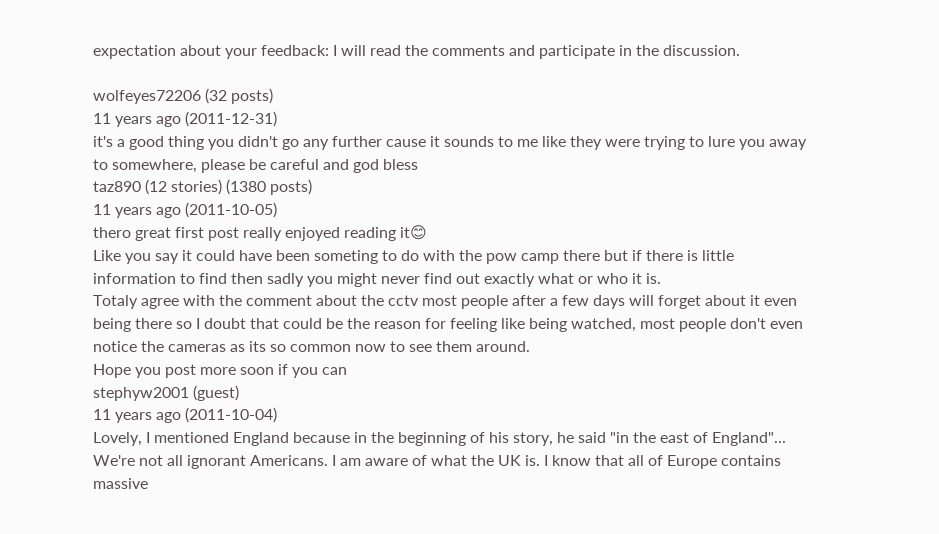expectation about your feedback: I will read the comments and participate in the discussion.

wolfeyes72206 (32 posts)
11 years ago (2011-12-31)
it's a good thing you didn't go any further cause it sounds to me like they were trying to lure you away to somewhere, please be careful and god bless
taz890 (12 stories) (1380 posts)
11 years ago (2011-10-05)
thero great first post really enjoyed reading it😊
Like you say it could have been someting to do with the pow camp there but if there is little information to find then sadly you might never find out exactly what or who it is.
Totaly agree with the comment about the cctv most people after a few days will forget about it even being there so I doubt that could be the reason for feeling like being watched, most people don't even notice the cameras as its so common now to see them around.
Hope you post more soon if you can
stephyw2001 (guest)
11 years ago (2011-10-04)
Lovely, I mentioned England because in the beginning of his story, he said "in the east of England"... We're not all ignorant Americans. I am aware of what the UK is. I know that all of Europe contains massive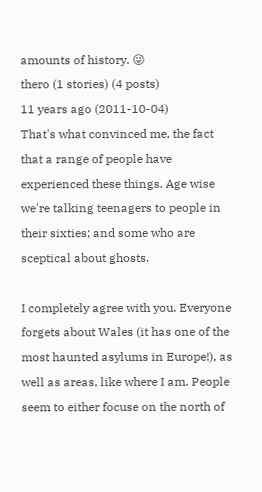amounts of history. 😜
thero (1 stories) (4 posts)
11 years ago (2011-10-04)
That's what convinced me, the fact that a range of people have experienced these things. Age wise we're talking teenagers to people in their sixties; and some who are sceptical about ghosts.

I completely agree with you. Everyone forgets about Wales (it has one of the most haunted asylums in Europe!), as well as areas, like where I am. People seem to either focuse on the north of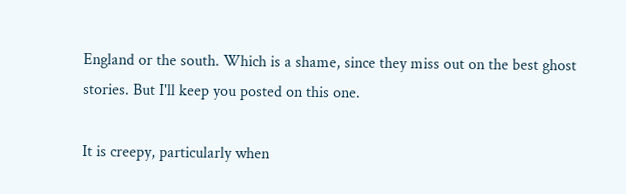England or the south. Which is a shame, since they miss out on the best ghost stories. But I'll keep you posted on this one.

It is creepy, particularly when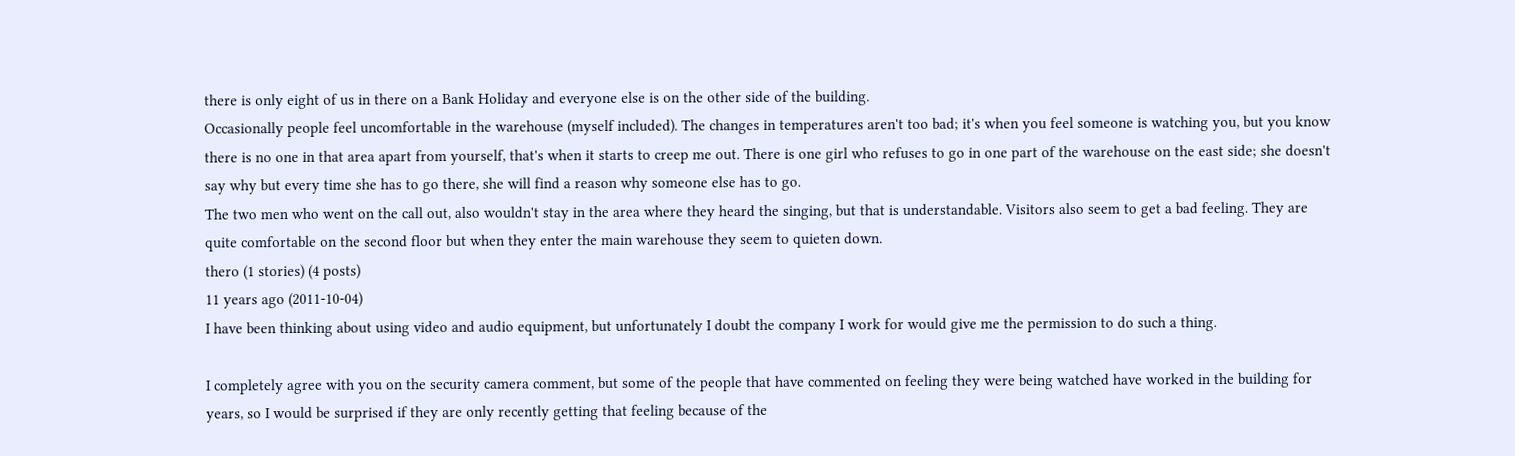there is only eight of us in there on a Bank Holiday and everyone else is on the other side of the building.
Occasionally people feel uncomfortable in the warehouse (myself included). The changes in temperatures aren't too bad; it's when you feel someone is watching you, but you know there is no one in that area apart from yourself, that's when it starts to creep me out. There is one girl who refuses to go in one part of the warehouse on the east side; she doesn't say why but every time she has to go there, she will find a reason why someone else has to go.
The two men who went on the call out, also wouldn't stay in the area where they heard the singing, but that is understandable. Visitors also seem to get a bad feeling. They are quite comfortable on the second floor but when they enter the main warehouse they seem to quieten down.
thero (1 stories) (4 posts)
11 years ago (2011-10-04)
I have been thinking about using video and audio equipment, but unfortunately I doubt the company I work for would give me the permission to do such a thing.

I completely agree with you on the security camera comment, but some of the people that have commented on feeling they were being watched have worked in the building for years, so I would be surprised if they are only recently getting that feeling because of the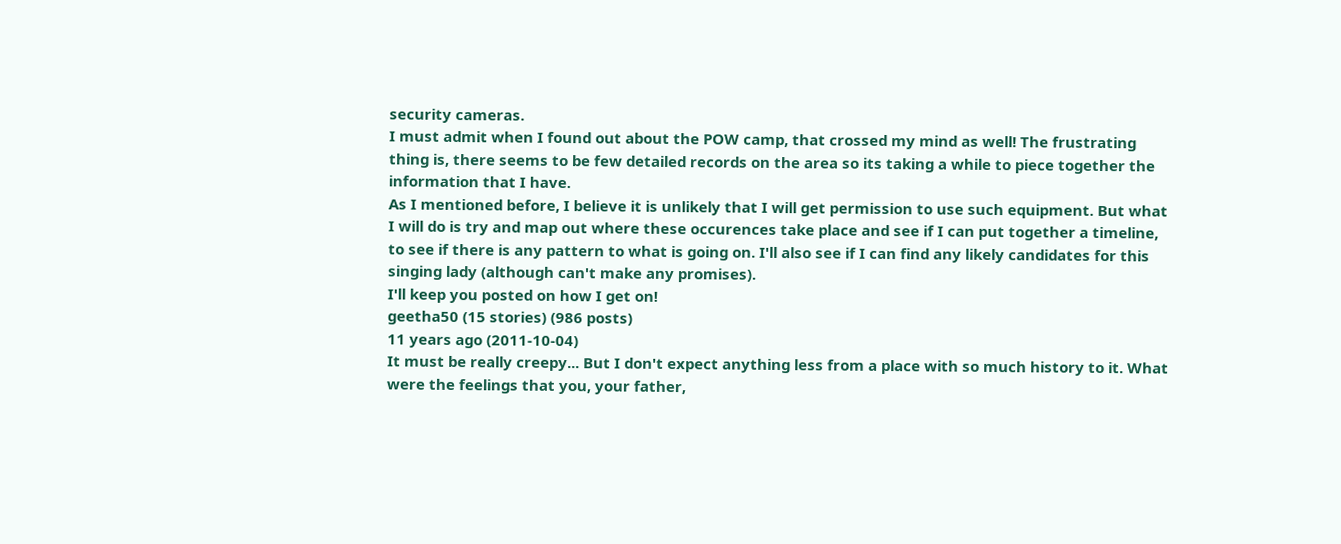security cameras.
I must admit when I found out about the POW camp, that crossed my mind as well! The frustrating thing is, there seems to be few detailed records on the area so its taking a while to piece together the information that I have.
As I mentioned before, I believe it is unlikely that I will get permission to use such equipment. But what I will do is try and map out where these occurences take place and see if I can put together a timeline, to see if there is any pattern to what is going on. I'll also see if I can find any likely candidates for this singing lady (although can't make any promises).
I'll keep you posted on how I get on!
geetha50 (15 stories) (986 posts)
11 years ago (2011-10-04)
It must be really creepy... But I don't expect anything less from a place with so much history to it. What were the feelings that you, your father,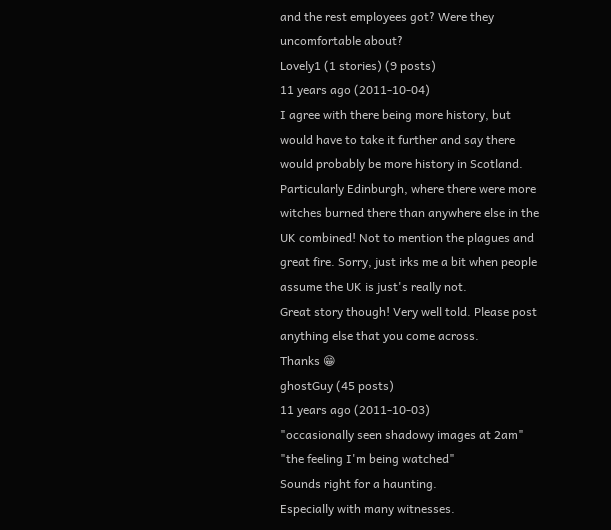and the rest employees got? Were they uncomfortable about?
Lovely1 (1 stories) (9 posts)
11 years ago (2011-10-04)
I agree with there being more history, but would have to take it further and say there would probably be more history in Scotland. Particularly Edinburgh, where there were more witches burned there than anywhere else in the UK combined! Not to mention the plagues and great fire. Sorry, just irks me a bit when people assume the UK is just's really not.
Great story though! Very well told. Please post anything else that you come across.
Thanks 😁
ghostGuy (45 posts)
11 years ago (2011-10-03)
"occasionally seen shadowy images at 2am"
"the feeling I'm being watched"
Sounds right for a haunting.
Especially with many witnesses.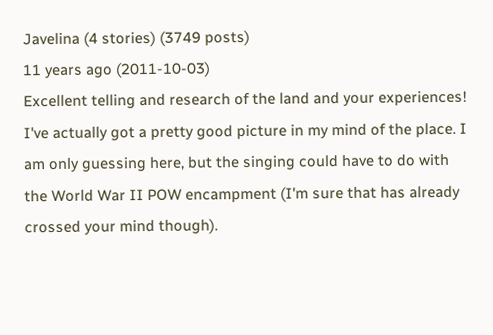Javelina (4 stories) (3749 posts)
11 years ago (2011-10-03)
Excellent telling and research of the land and your experiences! I've actually got a pretty good picture in my mind of the place. I am only guessing here, but the singing could have to do with the World War II POW encampment (I'm sure that has already crossed your mind though).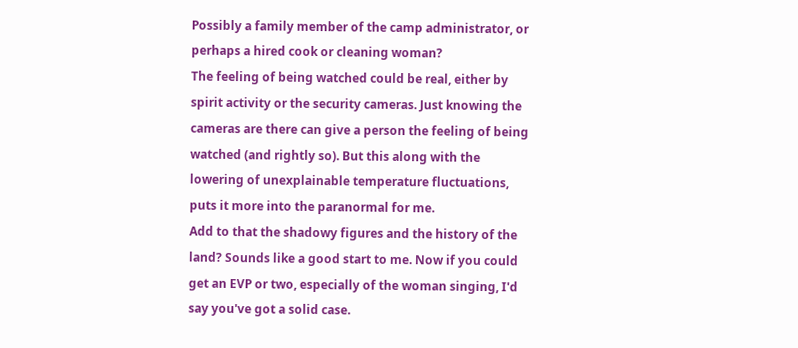Possibly a family member of the camp administrator, or perhaps a hired cook or cleaning woman?
The feeling of being watched could be real, either by spirit activity or the security cameras. Just knowing the cameras are there can give a person the feeling of being watched (and rightly so). But this along with the lowering of unexplainable temperature fluctuations, puts it more into the paranormal for me.
Add to that the shadowy figures and the history of the land? Sounds like a good start to me. Now if you could get an EVP or two, especially of the woman singing, I'd say you've got a solid case.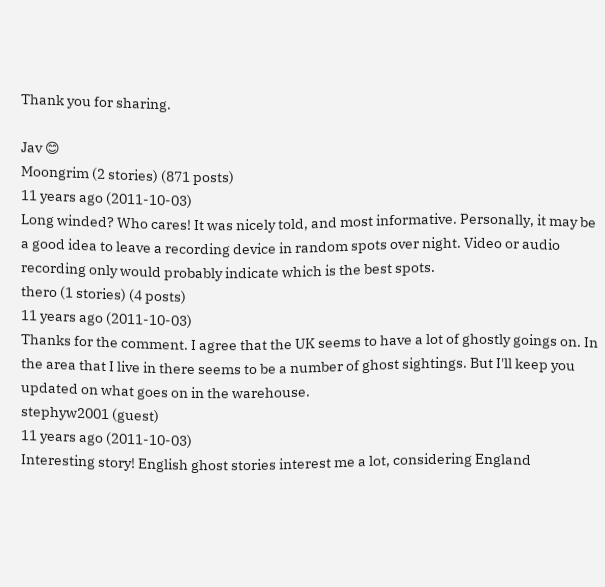Thank you for sharing.

Jav 😊
Moongrim (2 stories) (871 posts)
11 years ago (2011-10-03)
Long winded? Who cares! It was nicely told, and most informative. Personally, it may be a good idea to leave a recording device in random spots over night. Video or audio recording only would probably indicate which is the best spots.
thero (1 stories) (4 posts)
11 years ago (2011-10-03)
Thanks for the comment. I agree that the UK seems to have a lot of ghostly goings on. In the area that I live in there seems to be a number of ghost sightings. But I'll keep you updated on what goes on in the warehouse.
stephyw2001 (guest)
11 years ago (2011-10-03)
Interesting story! English ghost stories interest me a lot, considering England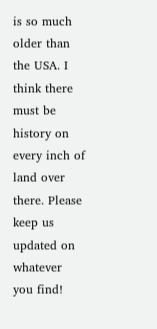is so much older than the USA. I think there must be history on every inch of land over there. Please keep us updated on whatever you find!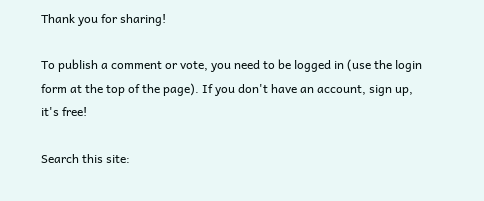Thank you for sharing!

To publish a comment or vote, you need to be logged in (use the login form at the top of the page). If you don't have an account, sign up, it's free!

Search this site: